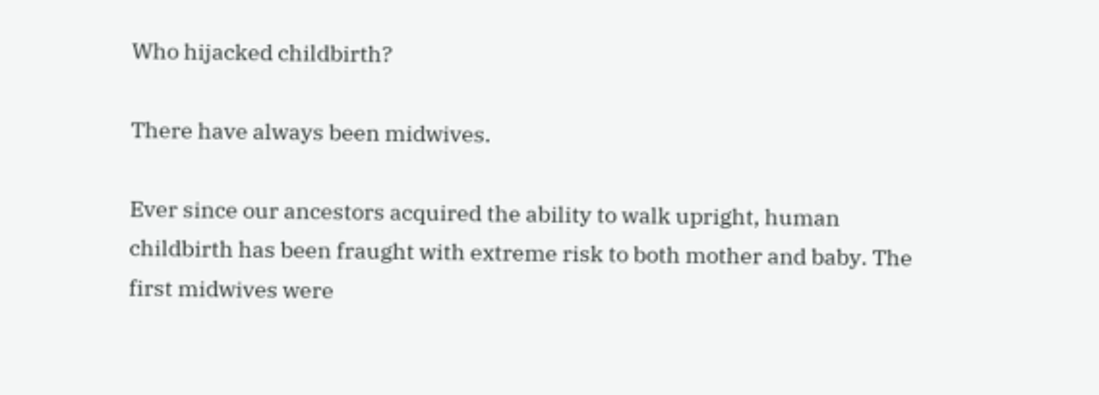Who hijacked childbirth?

There have always been midwives.

Ever since our ancestors acquired the ability to walk upright, human childbirth has been fraught with extreme risk to both mother and baby. The first midwives were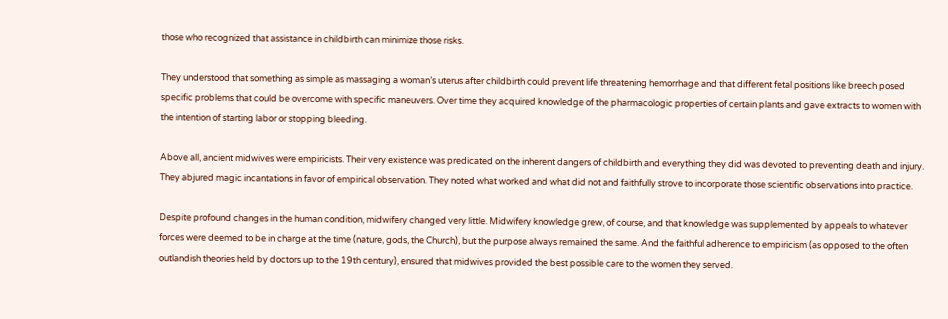those who recognized that assistance in childbirth can minimize those risks.

They understood that something as simple as massaging a woman’s uterus after childbirth could prevent life threatening hemorrhage and that different fetal positions like breech posed specific problems that could be overcome with specific maneuvers. Over time they acquired knowledge of the pharmacologic properties of certain plants and gave extracts to women with the intention of starting labor or stopping bleeding.

Above all, ancient midwives were empiricists. Their very existence was predicated on the inherent dangers of childbirth and everything they did was devoted to preventing death and injury. They abjured magic incantations in favor of empirical observation. They noted what worked and what did not and faithfully strove to incorporate those scientific observations into practice.

Despite profound changes in the human condition, midwifery changed very little. Midwifery knowledge grew, of course, and that knowledge was supplemented by appeals to whatever forces were deemed to be in charge at the time (nature, gods, the Church), but the purpose always remained the same. And the faithful adherence to empiricism (as opposed to the often outlandish theories held by doctors up to the 19th century), ensured that midwives provided the best possible care to the women they served.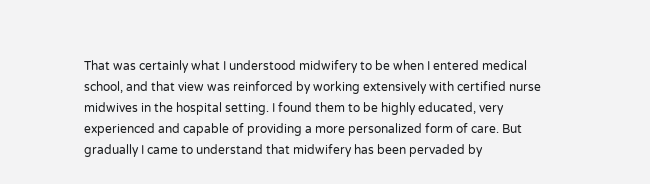That was certainly what I understood midwifery to be when I entered medical school, and that view was reinforced by working extensively with certified nurse midwives in the hospital setting. I found them to be highly educated, very experienced and capable of providing a more personalized form of care. But gradually I came to understand that midwifery has been pervaded by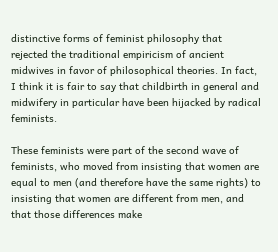distinctive forms of feminist philosophy that rejected the traditional empiricism of ancient midwives in favor of philosophical theories. In fact, I think it is fair to say that childbirth in general and midwifery in particular have been hijacked by radical feminists.

These feminists were part of the second wave of feminists, who moved from insisting that women are equal to men (and therefore have the same rights) to insisting that women are different from men, and that those differences make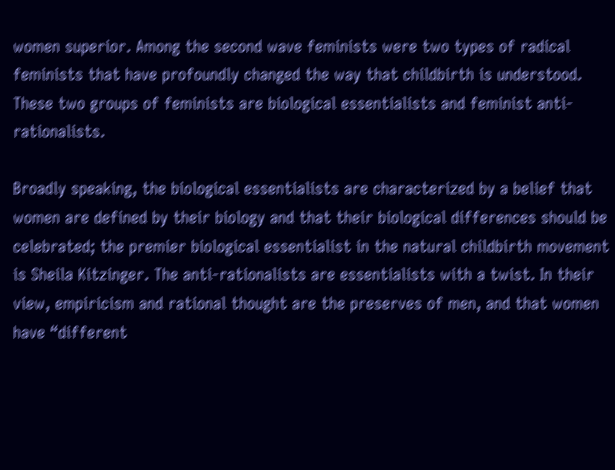women superior. Among the second wave feminists were two types of radical feminists that have profoundly changed the way that childbirth is understood. These two groups of feminists are biological essentialists and feminist anti-rationalists.

Broadly speaking, the biological essentialists are characterized by a belief that women are defined by their biology and that their biological differences should be celebrated; the premier biological essentialist in the natural childbirth movement is Sheila Kitzinger. The anti-rationalists are essentialists with a twist. In their view, empiricism and rational thought are the preserves of men, and that women have “different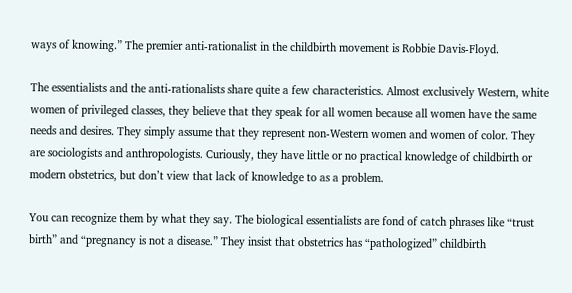ways of knowing.” The premier anti-rationalist in the childbirth movement is Robbie Davis-Floyd.

The essentialists and the anti-rationalists share quite a few characteristics. Almost exclusively Western, white women of privileged classes, they believe that they speak for all women because all women have the same needs and desires. They simply assume that they represent non-Western women and women of color. They are sociologists and anthropologists. Curiously, they have little or no practical knowledge of childbirth or modern obstetrics, but don’t view that lack of knowledge to as a problem.

You can recognize them by what they say. The biological essentialists are fond of catch phrases like “trust birth” and “pregnancy is not a disease.” They insist that obstetrics has “pathologized” childbirth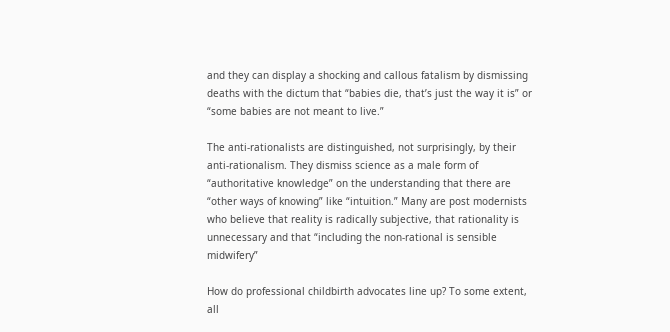and they can display a shocking and callous fatalism by dismissing deaths with the dictum that “babies die, that’s just the way it is” or “some babies are not meant to live.”

The anti-rationalists are distinguished, not surprisingly, by their anti-rationalism. They dismiss science as a male form of “authoritative knowledge” on the understanding that there are “other ways of knowing” like “intuition.” Many are post modernists who believe that reality is radically subjective, that rationality is unnecessary and that “including the non-rational is sensible midwifery”

How do professional childbirth advocates line up? To some extent, all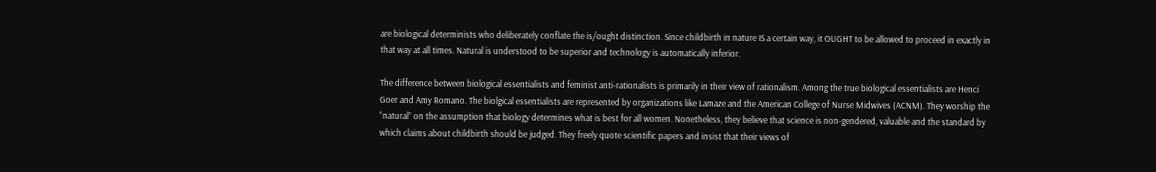are biological determinists who deliberately conflate the is/ought distinction. Since childbirth in nature IS a certain way, it OUGHT to be allowed to proceed in exactly in that way at all times. Natural is understood to be superior and technology is automatically inferior.

The difference between biological essentialists and feminist anti-rationalists is primarily in their view of rationalism. Among the true biological essentialists are Henci Goer and Amy Romano. The biolgical essentialists are represented by organizations like Lamaze and the American College of Nurse Midwives (ACNM). They worship the “natural” on the assumption that biology determines what is best for all women. Nonetheless, they believe that science is non-gendered, valuable and the standard by which claims about childbirth should be judged. They freely quote scientific papers and insist that their views of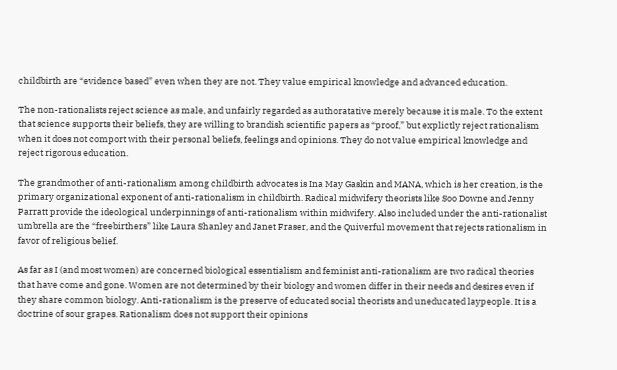childbirth are “evidence based” even when they are not. They value empirical knowledge and advanced education.

The non-rationalists reject science as male, and unfairly regarded as authoratative merely because it is male. To the extent that science supports their beliefs, they are willing to brandish scientific papers as “proof,” but explictly reject rationalism when it does not comport with their personal beliefs, feelings and opinions. They do not value empirical knowledge and reject rigorous education.

The grandmother of anti-rationalism among childbirth advocates is Ina May Gaskin and MANA, which is her creation, is the primary organizational exponent of anti-rationalism in childbirth. Radical midwifery theorists like Soo Downe and Jenny Parratt provide the ideological underpinnings of anti-rationalism within midwifery. Also included under the anti-rationalist umbrella are the “freebirthers” like Laura Shanley and Janet Fraser, and the Quiverful movement that rejects rationalism in favor of religious belief.

As far as I (and most women) are concerned biological essentialism and feminist anti-rationalism are two radical theories that have come and gone. Women are not determined by their biology and women differ in their needs and desires even if they share common biology. Anti-rationalism is the preserve of educated social theorists and uneducated laypeople. It is a doctrine of sour grapes. Rationalism does not support their opinions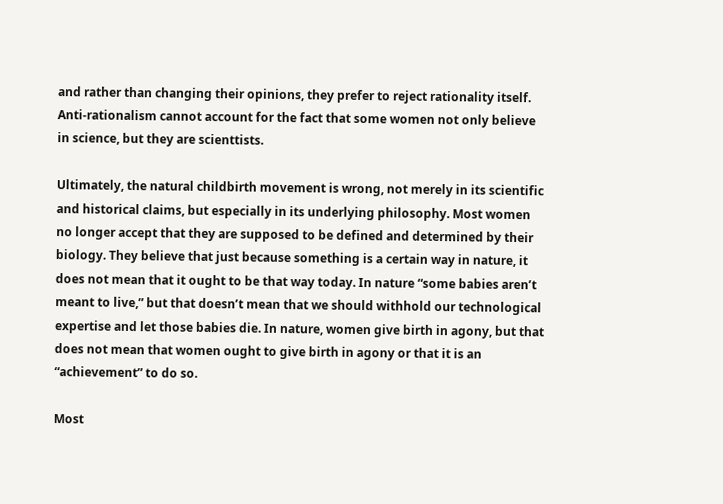and rather than changing their opinions, they prefer to reject rationality itself. Anti-rationalism cannot account for the fact that some women not only believe in science, but they are scienttists.

Ultimately, the natural childbirth movement is wrong, not merely in its scientific and historical claims, but especially in its underlying philosophy. Most women no longer accept that they are supposed to be defined and determined by their biology. They believe that just because something is a certain way in nature, it does not mean that it ought to be that way today. In nature “some babies aren’t meant to live,” but that doesn’t mean that we should withhold our technological expertise and let those babies die. In nature, women give birth in agony, but that does not mean that women ought to give birth in agony or that it is an “achievement” to do so.

Most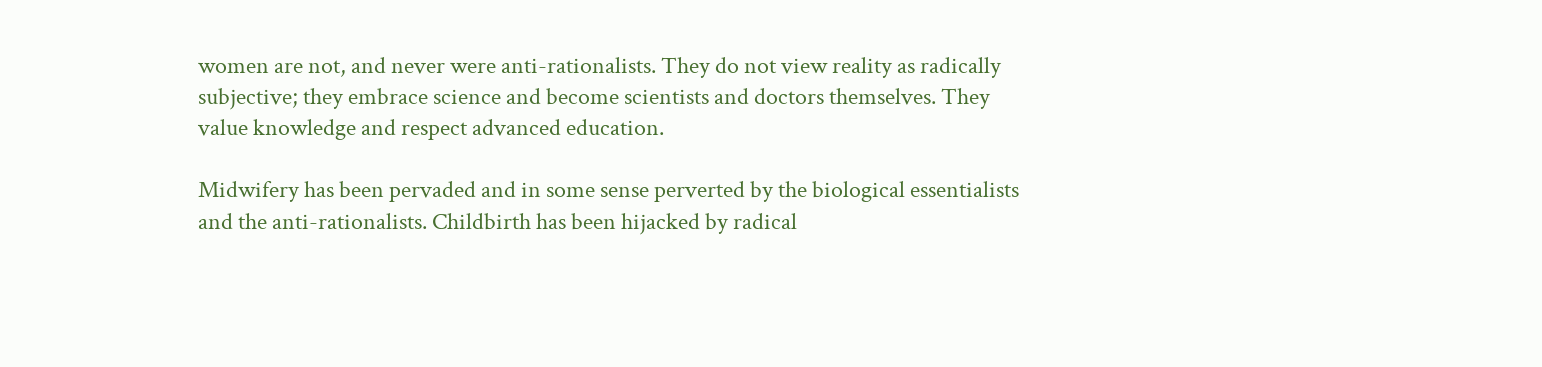women are not, and never were anti-rationalists. They do not view reality as radically subjective; they embrace science and become scientists and doctors themselves. They value knowledge and respect advanced education.

Midwifery has been pervaded and in some sense perverted by the biological essentialists and the anti-rationalists. Childbirth has been hijacked by radical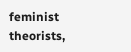feminist theorists,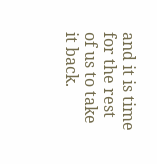and it is time for the rest of us to take it back.